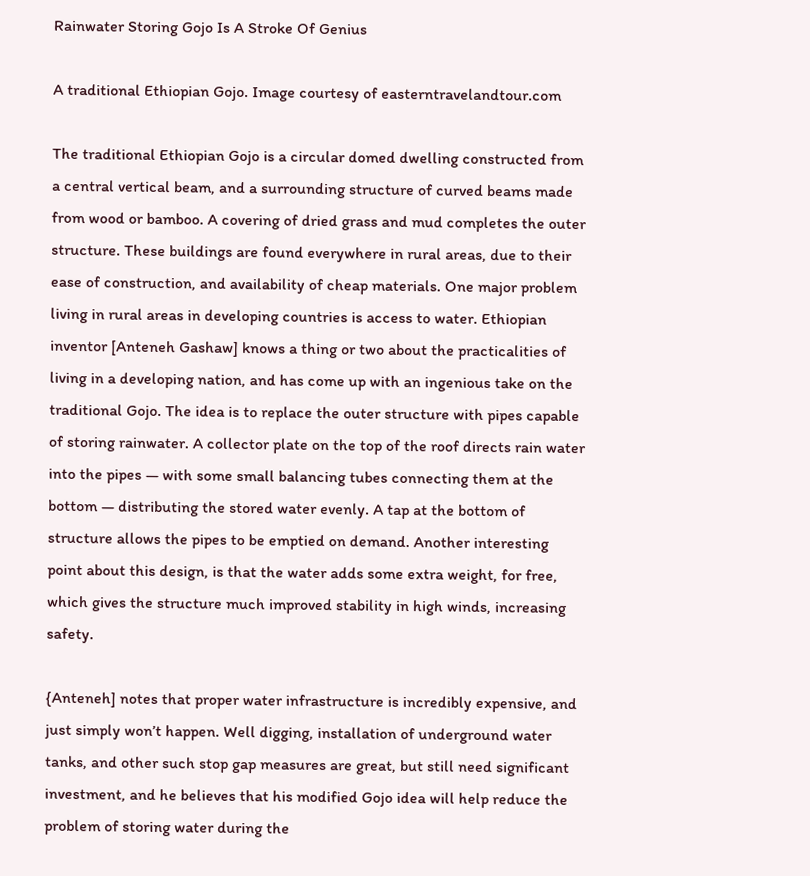Rainwater Storing Gojo Is A Stroke Of Genius

A traditional Ethiopian Gojo. Image courtesy of easterntravelandtour.com

The traditional Ethiopian Gojo is a circular domed dwelling constructed from a central vertical beam, and a surrounding structure of curved beams made from wood or bamboo. A covering of dried grass and mud completes the outer structure. These buildings are found everywhere in rural areas, due to their ease of construction, and availability of cheap materials. One major problem living in rural areas in developing countries is access to water. Ethiopian inventor [Anteneh Gashaw] knows a thing or two about the practicalities of living in a developing nation, and has come up with an ingenious take on the traditional Gojo. The idea is to replace the outer structure with pipes capable of storing rainwater. A collector plate on the top of the roof directs rain water into the pipes — with some small balancing tubes connecting them at the bottom — distributing the stored water evenly. A tap at the bottom of structure allows the pipes to be emptied on demand. Another interesting point about this design, is that the water adds some extra weight, for free, which gives the structure much improved stability in high winds, increasing safety.

{Anteneh] notes that proper water infrastructure is incredibly expensive, and just simply won’t happen. Well digging, installation of underground water tanks, and other such stop gap measures are great, but still need significant investment, and he believes that his modified Gojo idea will help reduce the problem of storing water during the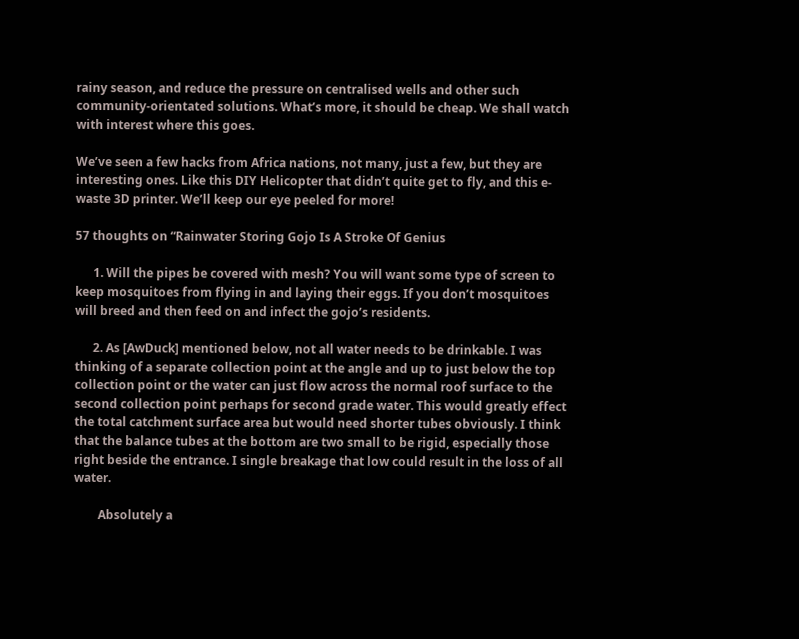rainy season, and reduce the pressure on centralised wells and other such community-orientated solutions. What’s more, it should be cheap. We shall watch with interest where this goes.

We’ve seen a few hacks from Africa nations, not many, just a few, but they are interesting ones. Like this DIY Helicopter that didn’t quite get to fly, and this e-waste 3D printer. We’ll keep our eye peeled for more!

57 thoughts on “Rainwater Storing Gojo Is A Stroke Of Genius

      1. Will the pipes be covered with mesh? You will want some type of screen to keep mosquitoes from flying in and laying their eggs. If you don’t mosquitoes will breed and then feed on and infect the gojo’s residents.

      2. As [AwDuck] mentioned below, not all water needs to be drinkable. I was thinking of a separate collection point at the angle and up to just below the top collection point or the water can just flow across the normal roof surface to the second collection point perhaps for second grade water. This would greatly effect the total catchment surface area but would need shorter tubes obviously. I think that the balance tubes at the bottom are two small to be rigid, especially those right beside the entrance. I single breakage that low could result in the loss of all water.

        Absolutely a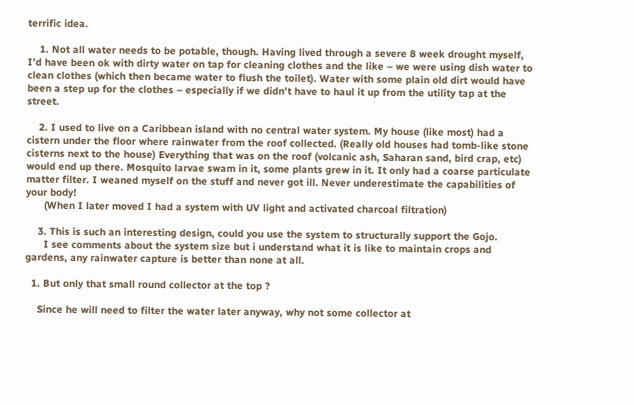terrific idea.

    1. Not all water needs to be potable, though. Having lived through a severe 8 week drought myself, I’d have been ok with dirty water on tap for cleaning clothes and the like – we were using dish water to clean clothes (which then became water to flush the toilet). Water with some plain old dirt would have been a step up for the clothes – especially if we didn’t have to haul it up from the utility tap at the street.

    2. I used to live on a Caribbean island with no central water system. My house (like most) had a cistern under the floor where rainwater from the roof collected. (Really old houses had tomb-like stone cisterns next to the house) Everything that was on the roof (volcanic ash, Saharan sand, bird crap, etc) would end up there. Mosquito larvae swam in it, some plants grew in it. It only had a coarse particulate matter filter. I weaned myself on the stuff and never got ill. Never underestimate the capabilities of your body!
      (When I later moved I had a system with UV light and activated charcoal filtration)

    3. This is such an interesting design, could you use the system to structurally support the Gojo.
      I see comments about the system size but i understand what it is like to maintain crops and gardens, any rainwater capture is better than none at all.

  1. But only that small round collector at the top ?

    Since he will need to filter the water later anyway, why not some collector at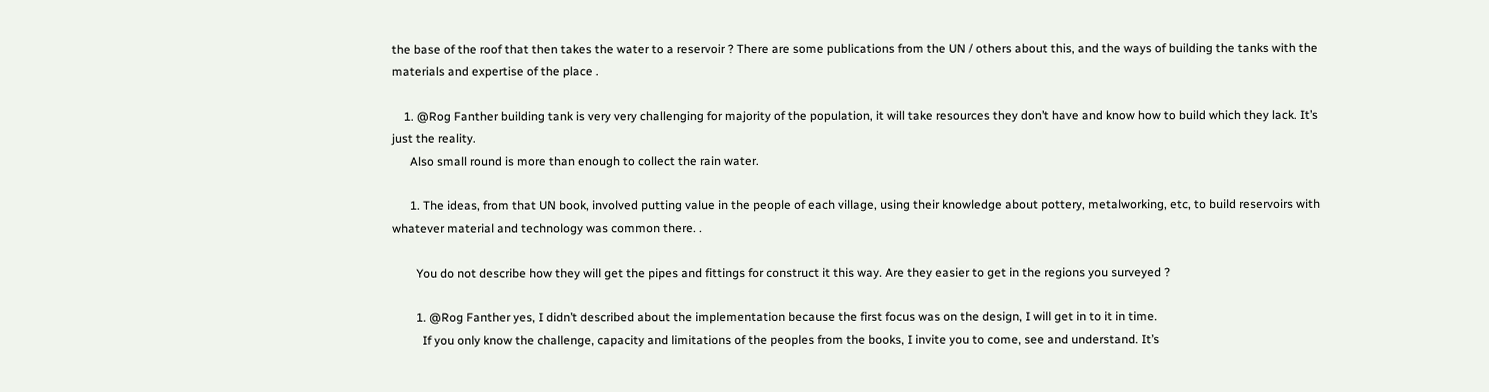the base of the roof that then takes the water to a reservoir ? There are some publications from the UN / others about this, and the ways of building the tanks with the materials and expertise of the place .

    1. @Rog Fanther building tank is very very challenging for majority of the population, it will take resources they don’t have and know how to build which they lack. It’s just the reality.
      Also small round is more than enough to collect the rain water.

      1. The ideas, from that UN book, involved putting value in the people of each village, using their knowledge about pottery, metalworking, etc, to build reservoirs with whatever material and technology was common there. .

        You do not describe how they will get the pipes and fittings for construct it this way. Are they easier to get in the regions you surveyed ?

        1. @Rog Fanther yes, I didn’t described about the implementation because the first focus was on the design, I will get in to it in time.
          If you only know the challenge, capacity and limitations of the peoples from the books, I invite you to come, see and understand. It’s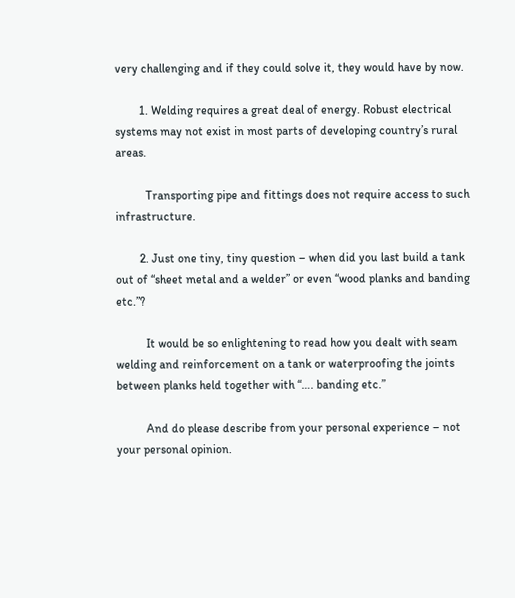very challenging and if they could solve it, they would have by now.

        1. Welding requires a great deal of energy. Robust electrical systems may not exist in most parts of developing country’s rural areas.

          Transporting pipe and fittings does not require access to such infrastructure.

        2. Just one tiny, tiny question – when did you last build a tank out of “sheet metal and a welder” or even “wood planks and banding etc.”?

          It would be so enlightening to read how you dealt with seam welding and reinforcement on a tank or waterproofing the joints between planks held together with “…. banding etc.”

          And do please describe from your personal experience – not your personal opinion.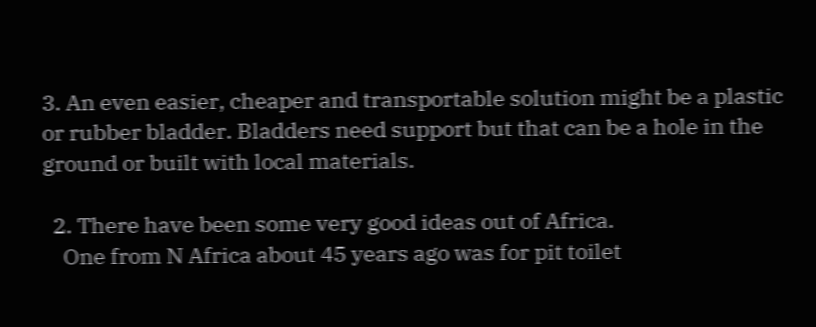3. An even easier, cheaper and transportable solution might be a plastic or rubber bladder. Bladders need support but that can be a hole in the ground or built with local materials.

  2. There have been some very good ideas out of Africa.
    One from N Africa about 45 years ago was for pit toilet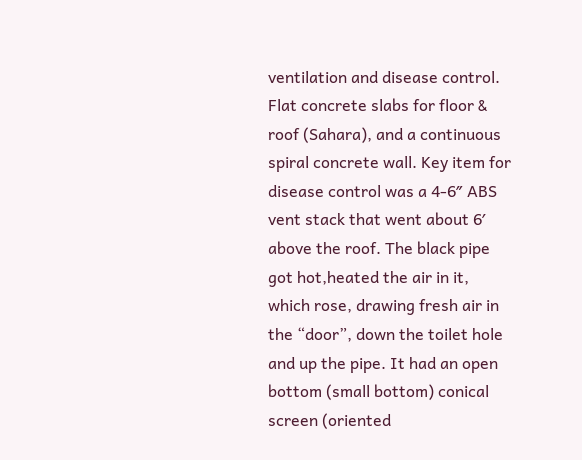ventilation and disease control. Flat concrete slabs for floor & roof (Sahara), and a continuous spiral concrete wall. Key item for disease control was a 4-6″ ABS vent stack that went about 6′ above the roof. The black pipe got hot,heated the air in it, which rose, drawing fresh air in the “door”, down the toilet hole and up the pipe. It had an open bottom (small bottom) conical screen (oriented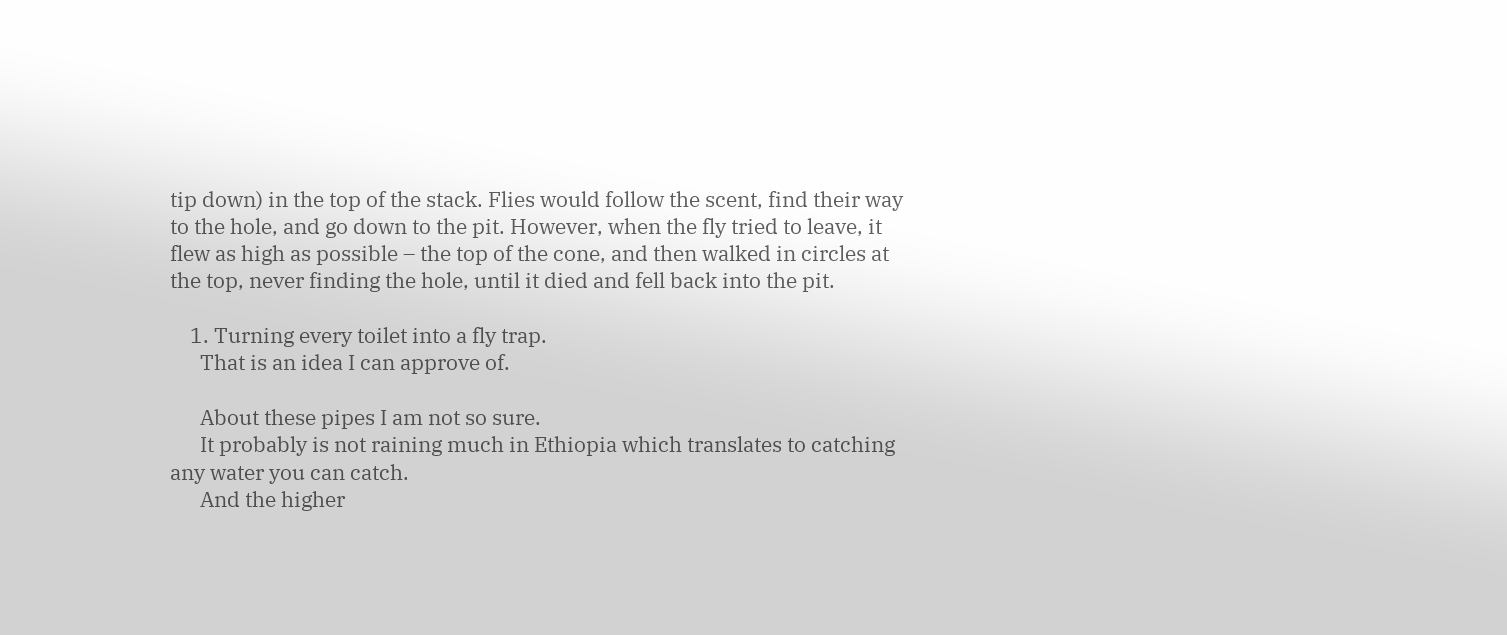tip down) in the top of the stack. Flies would follow the scent, find their way to the hole, and go down to the pit. However, when the fly tried to leave, it flew as high as possible – the top of the cone, and then walked in circles at the top, never finding the hole, until it died and fell back into the pit.

    1. Turning every toilet into a fly trap.
      That is an idea I can approve of.

      About these pipes I am not so sure.
      It probably is not raining much in Ethiopia which translates to catching any water you can catch.
      And the higher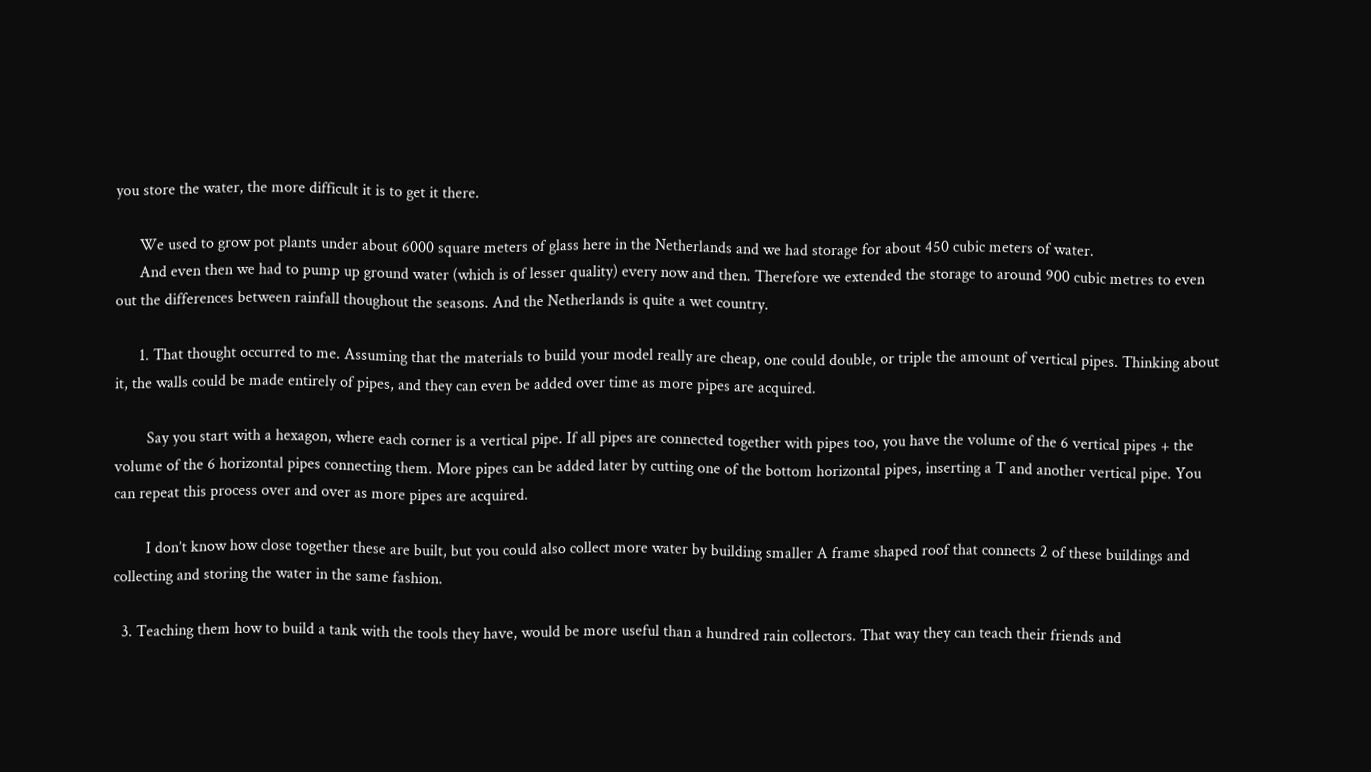you store the water, the more difficult it is to get it there.

      We used to grow pot plants under about 6000 square meters of glass here in the Netherlands and we had storage for about 450 cubic meters of water.
      And even then we had to pump up ground water (which is of lesser quality) every now and then. Therefore we extended the storage to around 900 cubic metres to even out the differences between rainfall thoughout the seasons. And the Netherlands is quite a wet country.

      1. That thought occurred to me. Assuming that the materials to build your model really are cheap, one could double, or triple the amount of vertical pipes. Thinking about it, the walls could be made entirely of pipes, and they can even be added over time as more pipes are acquired.

        Say you start with a hexagon, where each corner is a vertical pipe. If all pipes are connected together with pipes too, you have the volume of the 6 vertical pipes + the volume of the 6 horizontal pipes connecting them. More pipes can be added later by cutting one of the bottom horizontal pipes, inserting a T and another vertical pipe. You can repeat this process over and over as more pipes are acquired.

        I don’t know how close together these are built, but you could also collect more water by building smaller A frame shaped roof that connects 2 of these buildings and collecting and storing the water in the same fashion.

  3. Teaching them how to build a tank with the tools they have, would be more useful than a hundred rain collectors. That way they can teach their friends and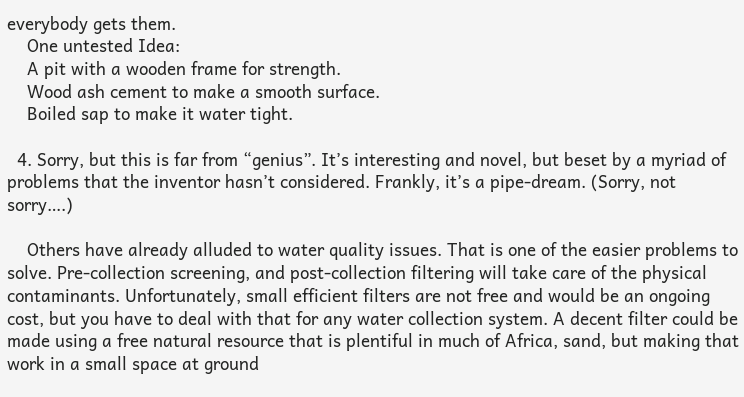everybody gets them.
    One untested Idea:
    A pit with a wooden frame for strength.
    Wood ash cement to make a smooth surface.
    Boiled sap to make it water tight.

  4. Sorry, but this is far from “genius”. It’s interesting and novel, but beset by a myriad of problems that the inventor hasn’t considered. Frankly, it’s a pipe-dream. (Sorry, not sorry….)

    Others have already alluded to water quality issues. That is one of the easier problems to solve. Pre-collection screening, and post-collection filtering will take care of the physical contaminants. Unfortunately, small efficient filters are not free and would be an ongoing cost, but you have to deal with that for any water collection system. A decent filter could be made using a free natural resource that is plentiful in much of Africa, sand, but making that work in a small space at ground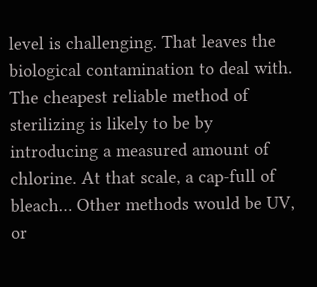level is challenging. That leaves the biological contamination to deal with. The cheapest reliable method of sterilizing is likely to be by introducing a measured amount of chlorine. At that scale, a cap-full of bleach… Other methods would be UV, or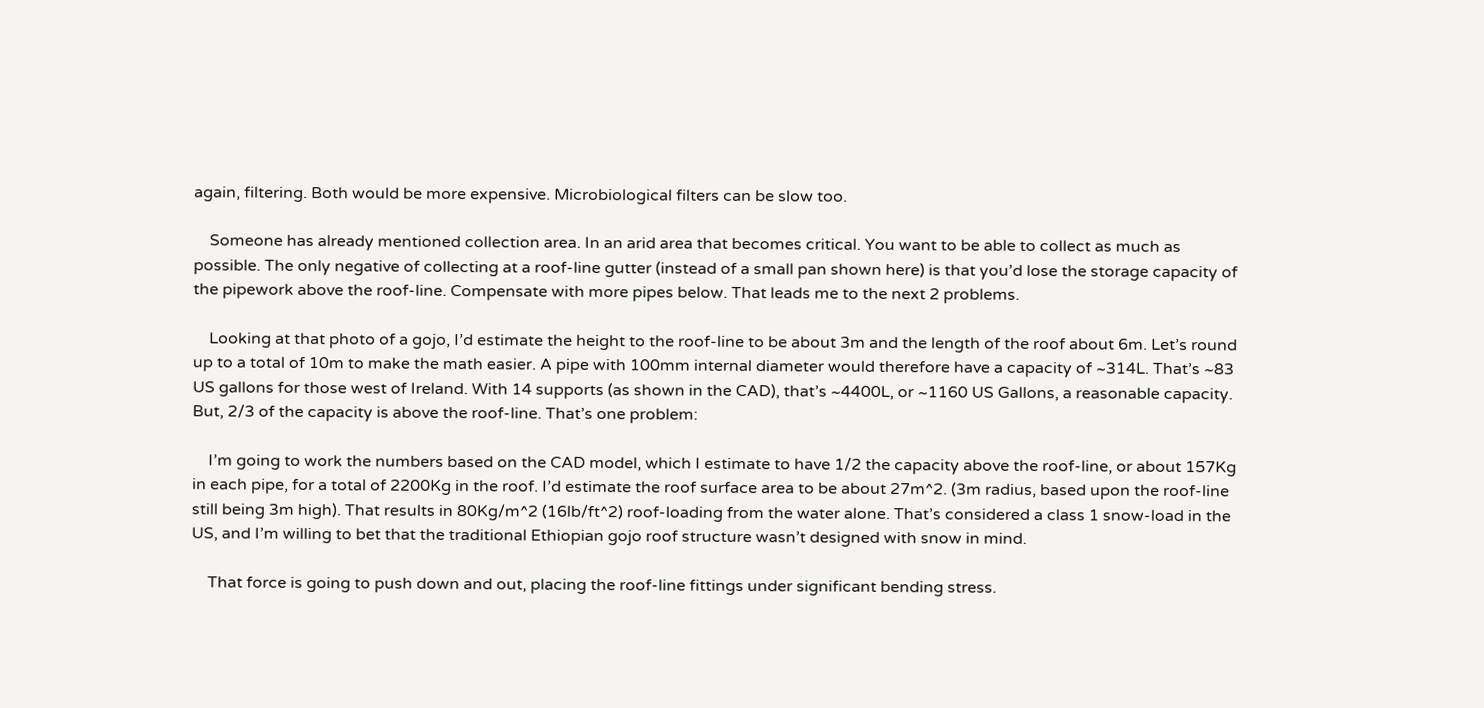again, filtering. Both would be more expensive. Microbiological filters can be slow too.

    Someone has already mentioned collection area. In an arid area that becomes critical. You want to be able to collect as much as possible. The only negative of collecting at a roof-line gutter (instead of a small pan shown here) is that you’d lose the storage capacity of the pipework above the roof-line. Compensate with more pipes below. That leads me to the next 2 problems.

    Looking at that photo of a gojo, I’d estimate the height to the roof-line to be about 3m and the length of the roof about 6m. Let’s round up to a total of 10m to make the math easier. A pipe with 100mm internal diameter would therefore have a capacity of ~314L. That’s ~83 US gallons for those west of Ireland. With 14 supports (as shown in the CAD), that’s ~4400L, or ~1160 US Gallons, a reasonable capacity. But, 2/3 of the capacity is above the roof-line. That’s one problem:

    I’m going to work the numbers based on the CAD model, which I estimate to have 1/2 the capacity above the roof-line, or about 157Kg in each pipe, for a total of 2200Kg in the roof. I’d estimate the roof surface area to be about 27m^2. (3m radius, based upon the roof-line still being 3m high). That results in 80Kg/m^2 (16lb/ft^2) roof-loading from the water alone. That’s considered a class 1 snow-load in the US, and I’m willing to bet that the traditional Ethiopian gojo roof structure wasn’t designed with snow in mind.

    That force is going to push down and out, placing the roof-line fittings under significant bending stress.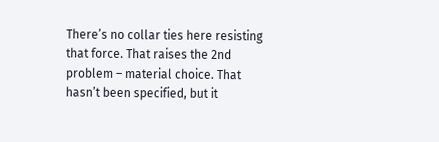There’s no collar ties here resisting that force. That raises the 2nd problem – material choice. That hasn’t been specified, but it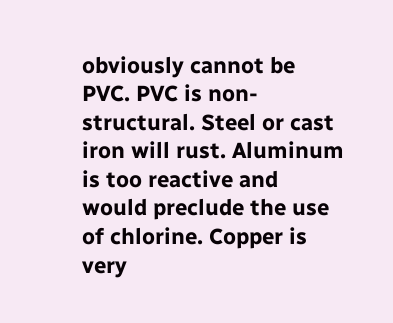obviously cannot be PVC. PVC is non-structural. Steel or cast iron will rust. Aluminum is too reactive and would preclude the use of chlorine. Copper is very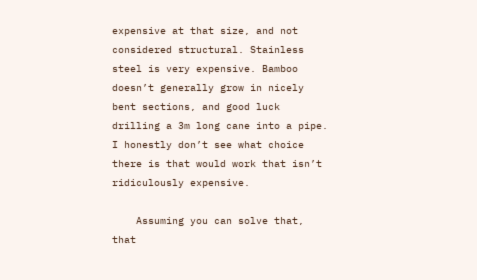expensive at that size, and not considered structural. Stainless steel is very expensive. Bamboo doesn’t generally grow in nicely bent sections, and good luck drilling a 3m long cane into a pipe. I honestly don’t see what choice there is that would work that isn’t ridiculously expensive.

    Assuming you can solve that, that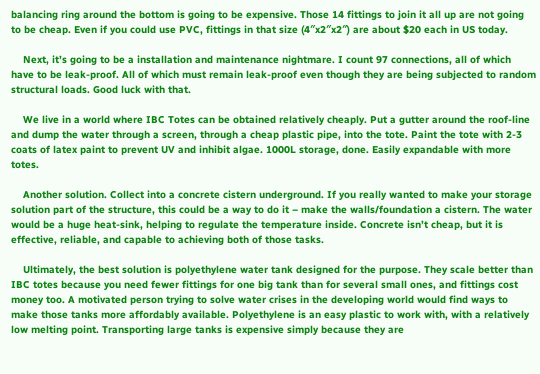balancing ring around the bottom is going to be expensive. Those 14 fittings to join it all up are not going to be cheap. Even if you could use PVC, fittings in that size (4″x2″x2″) are about $20 each in US today.

    Next, it’s going to be a installation and maintenance nightmare. I count 97 connections, all of which have to be leak-proof. All of which must remain leak-proof even though they are being subjected to random structural loads. Good luck with that.

    We live in a world where IBC Totes can be obtained relatively cheaply. Put a gutter around the roof-line and dump the water through a screen, through a cheap plastic pipe, into the tote. Paint the tote with 2-3 coats of latex paint to prevent UV and inhibit algae. 1000L storage, done. Easily expandable with more totes.

    Another solution. Collect into a concrete cistern underground. If you really wanted to make your storage solution part of the structure, this could be a way to do it – make the walls/foundation a cistern. The water would be a huge heat-sink, helping to regulate the temperature inside. Concrete isn’t cheap, but it is effective, reliable, and capable to achieving both of those tasks.

    Ultimately, the best solution is polyethylene water tank designed for the purpose. They scale better than IBC totes because you need fewer fittings for one big tank than for several small ones, and fittings cost money too. A motivated person trying to solve water crises in the developing world would find ways to make those tanks more affordably available. Polyethylene is an easy plastic to work with, with a relatively low melting point. Transporting large tanks is expensive simply because they are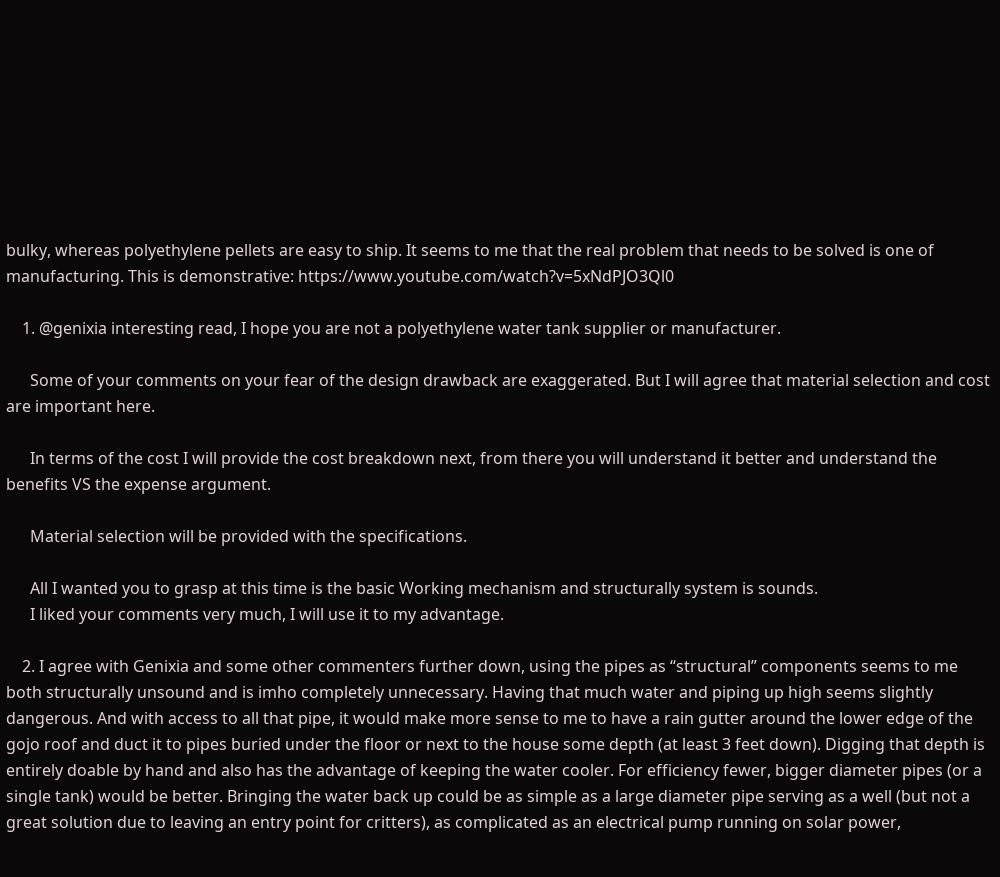bulky, whereas polyethylene pellets are easy to ship. It seems to me that the real problem that needs to be solved is one of manufacturing. This is demonstrative: https://www.youtube.com/watch?v=5xNdPJO3Ql0

    1. @genixia interesting read, I hope you are not a polyethylene water tank supplier or manufacturer.

      Some of your comments on your fear of the design drawback are exaggerated. But I will agree that material selection and cost are important here.

      In terms of the cost I will provide the cost breakdown next, from there you will understand it better and understand the benefits VS the expense argument.

      Material selection will be provided with the specifications.

      All I wanted you to grasp at this time is the basic Working mechanism and structurally system is sounds.
      I liked your comments very much, I will use it to my advantage.

    2. I agree with Genixia and some other commenters further down, using the pipes as “structural” components seems to me both structurally unsound and is imho completely unnecessary. Having that much water and piping up high seems slightly dangerous. And with access to all that pipe, it would make more sense to me to have a rain gutter around the lower edge of the gojo roof and duct it to pipes buried under the floor or next to the house some depth (at least 3 feet down). Digging that depth is entirely doable by hand and also has the advantage of keeping the water cooler. For efficiency fewer, bigger diameter pipes (or a single tank) would be better. Bringing the water back up could be as simple as a large diameter pipe serving as a well (but not a great solution due to leaving an entry point for critters), as complicated as an electrical pump running on solar power,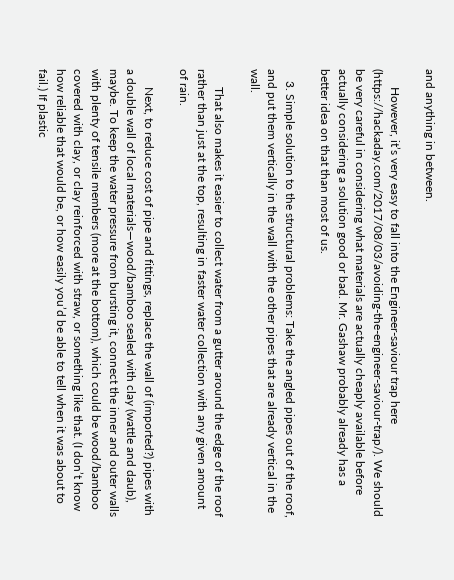and anything in between.

      However, it’s very easy to fall into the Engineer-saviour trap here (https://hackaday.com/2017/08/03/avoiding-the-engineer-saviour-trap/). We should be very careful in considering what materials are actually cheaply available before actually considering a solution good or bad. Mr. Gashaw probably already has a better idea on that than most of us.

    3. Simple solution to the structural problems: Take the angled pipes out of the roof, and put them vertically in the wall with the other pipes that are already vertical in the wall.

      That also makes it easier to collect water from a gutter around the edge of the roof rather than just at the top, resulting in faster water collection with any given amount of rain.

      Next, to reduce cost of pipe and fittings, replace the wall of (imported?) pipes with a double wall of local materials—wood/bamboo sealed with clay (wattle and daub), maybe. To keep the water pressure from bursting it, connect the inner and outer walls with plenty of tensile members (more at the bottom), which could be wood/bamboo covered with clay, or clay reinforced with straw, or something like that. (I don’t know how reliable that would be, or how easily you’d be able to tell when it was about to fail.) If plastic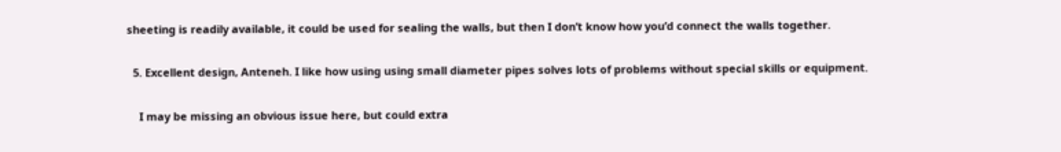sheeting is readily available, it could be used for sealing the walls, but then I don’t know how you’d connect the walls together.

  5. Excellent design, Anteneh. I like how using using small diameter pipes solves lots of problems without special skills or equipment.

    I may be missing an obvious issue here, but could extra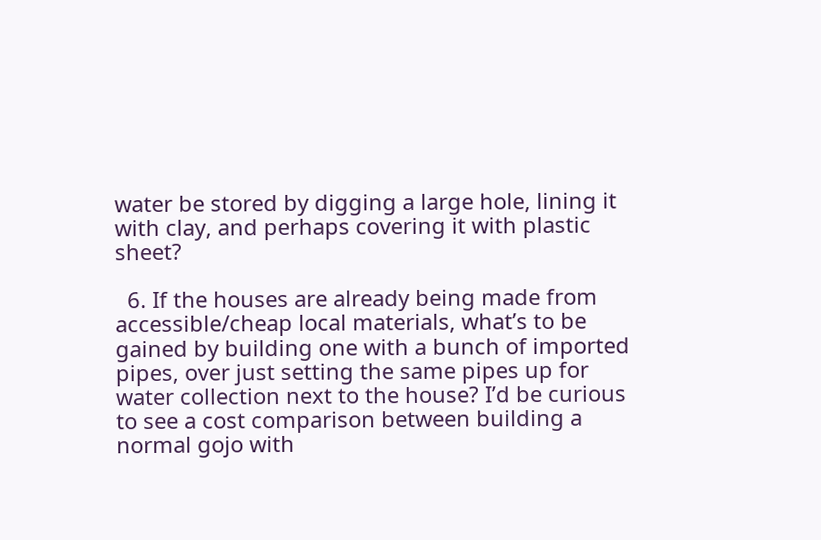water be stored by digging a large hole, lining it with clay, and perhaps covering it with plastic sheet?

  6. If the houses are already being made from accessible/cheap local materials, what’s to be gained by building one with a bunch of imported pipes, over just setting the same pipes up for water collection next to the house? I’d be curious to see a cost comparison between building a normal gojo with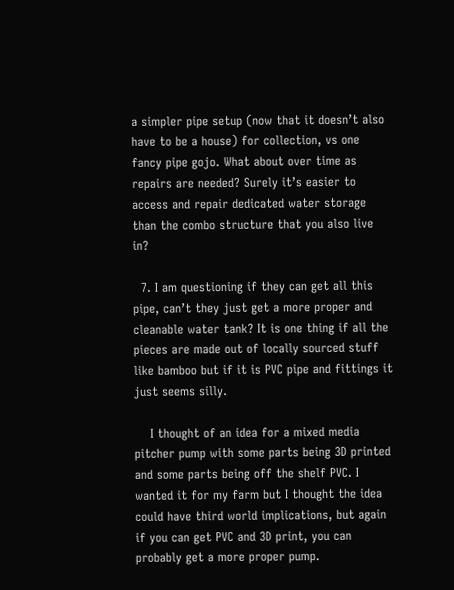a simpler pipe setup (now that it doesn’t also have to be a house) for collection, vs one fancy pipe gojo. What about over time as repairs are needed? Surely it’s easier to access and repair dedicated water storage than the combo structure that you also live in?

  7. I am questioning if they can get all this pipe, can’t they just get a more proper and cleanable water tank? It is one thing if all the pieces are made out of locally sourced stuff like bamboo but if it is PVC pipe and fittings it just seems silly.

    I thought of an idea for a mixed media pitcher pump with some parts being 3D printed and some parts being off the shelf PVC. I wanted it for my farm but I thought the idea could have third world implications, but again if you can get PVC and 3D print, you can probably get a more proper pump.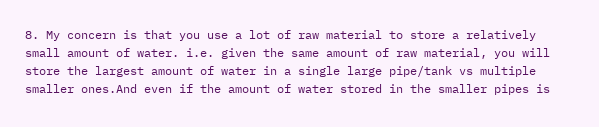8. My concern is that you use a lot of raw material to store a relatively small amount of water. i.e. given the same amount of raw material, you will store the largest amount of water in a single large pipe/tank vs multiple smaller ones.And even if the amount of water stored in the smaller pipes is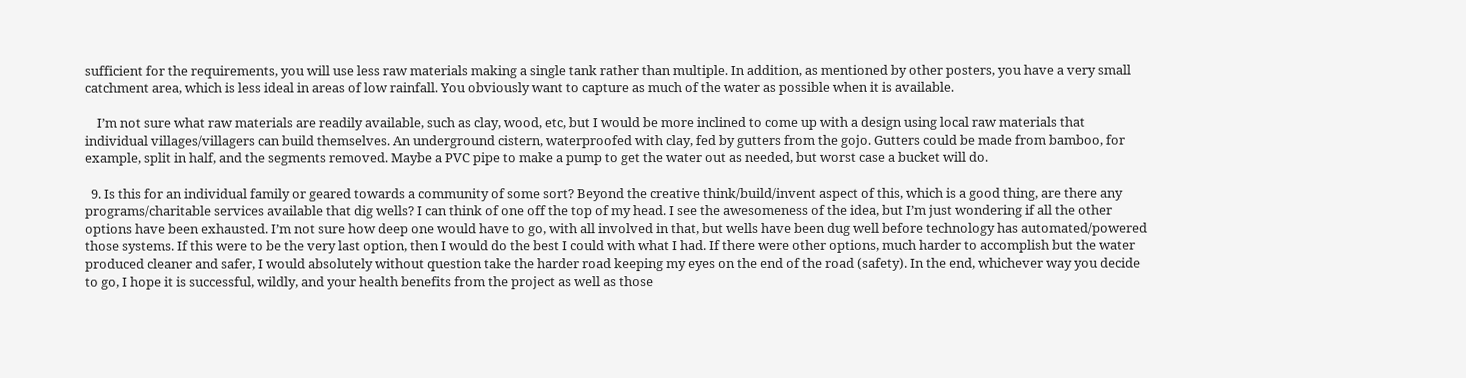sufficient for the requirements, you will use less raw materials making a single tank rather than multiple. In addition, as mentioned by other posters, you have a very small catchment area, which is less ideal in areas of low rainfall. You obviously want to capture as much of the water as possible when it is available.

    I’m not sure what raw materials are readily available, such as clay, wood, etc, but I would be more inclined to come up with a design using local raw materials that individual villages/villagers can build themselves. An underground cistern, waterproofed with clay, fed by gutters from the gojo. Gutters could be made from bamboo, for example, split in half, and the segments removed. Maybe a PVC pipe to make a pump to get the water out as needed, but worst case a bucket will do.

  9. Is this for an individual family or geared towards a community of some sort? Beyond the creative think/build/invent aspect of this, which is a good thing, are there any programs/charitable services available that dig wells? I can think of one off the top of my head. I see the awesomeness of the idea, but I’m just wondering if all the other options have been exhausted. I’m not sure how deep one would have to go, with all involved in that, but wells have been dug well before technology has automated/powered those systems. If this were to be the very last option, then I would do the best I could with what I had. If there were other options, much harder to accomplish but the water produced cleaner and safer, I would absolutely without question take the harder road keeping my eyes on the end of the road (safety). In the end, whichever way you decide to go, I hope it is successful, wildly, and your health benefits from the project as well as those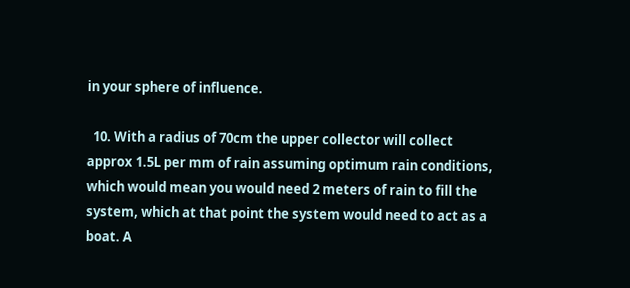in your sphere of influence.

  10. With a radius of 70cm the upper collector will collect approx 1.5L per mm of rain assuming optimum rain conditions, which would mean you would need 2 meters of rain to fill the system, which at that point the system would need to act as a boat. A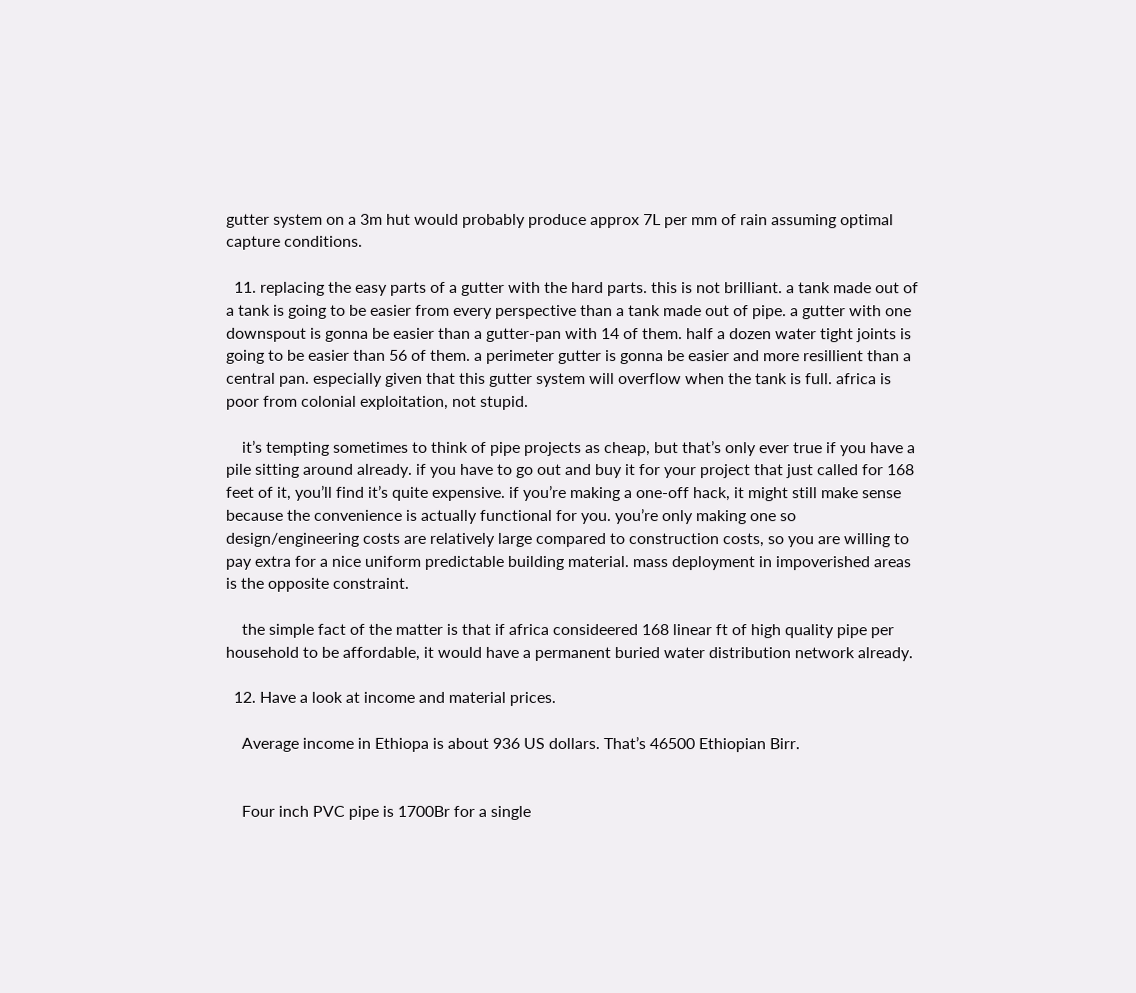gutter system on a 3m hut would probably produce approx 7L per mm of rain assuming optimal capture conditions.

  11. replacing the easy parts of a gutter with the hard parts. this is not brilliant. a tank made out of a tank is going to be easier from every perspective than a tank made out of pipe. a gutter with one downspout is gonna be easier than a gutter-pan with 14 of them. half a dozen water tight joints is going to be easier than 56 of them. a perimeter gutter is gonna be easier and more resillient than a central pan. especially given that this gutter system will overflow when the tank is full. africa is poor from colonial exploitation, not stupid.

    it’s tempting sometimes to think of pipe projects as cheap, but that’s only ever true if you have a pile sitting around already. if you have to go out and buy it for your project that just called for 168 feet of it, you’ll find it’s quite expensive. if you’re making a one-off hack, it might still make sense because the convenience is actually functional for you. you’re only making one so design/engineering costs are relatively large compared to construction costs, so you are willing to pay extra for a nice uniform predictable building material. mass deployment in impoverished areas is the opposite constraint.

    the simple fact of the matter is that if africa consideered 168 linear ft of high quality pipe per household to be affordable, it would have a permanent buried water distribution network already.

  12. Have a look at income and material prices.

    Average income in Ethiopa is about 936 US dollars. That’s 46500 Ethiopian Birr.


    Four inch PVC pipe is 1700Br for a single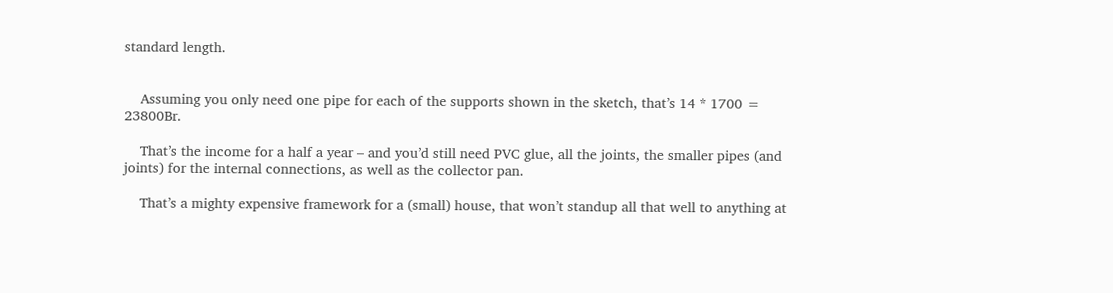standard length.


    Assuming you only need one pipe for each of the supports shown in the sketch, that’s 14 * 1700 = 23800Br.

    That’s the income for a half a year – and you’d still need PVC glue, all the joints, the smaller pipes (and joints) for the internal connections, as well as the collector pan.

    That’s a mighty expensive framework for a (small) house, that won’t standup all that well to anything at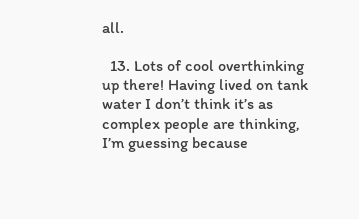all.

  13. Lots of cool overthinking up there! Having lived on tank water I don’t think it’s as complex people are thinking, I’m guessing because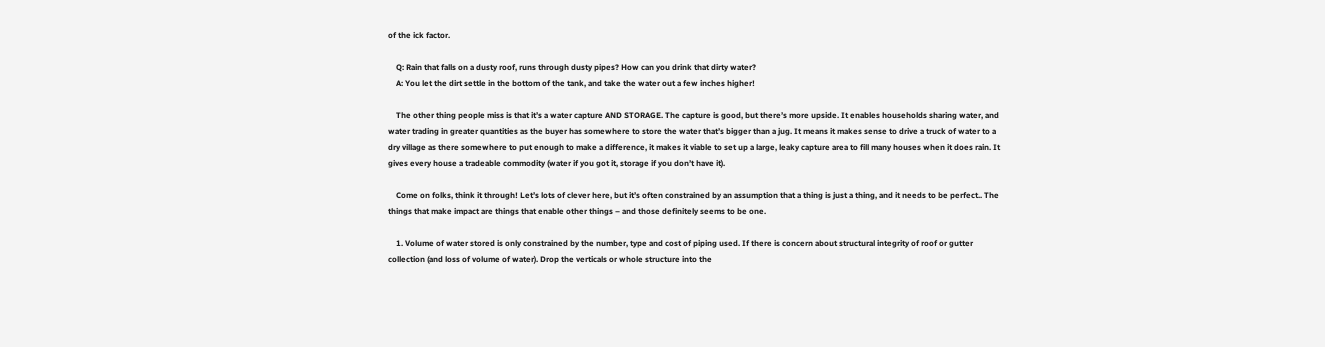of the ick factor.

    Q: Rain that falls on a dusty roof, runs through dusty pipes? How can you drink that dirty water?
    A: You let the dirt settle in the bottom of the tank, and take the water out a few inches higher!

    The other thing people miss is that it’s a water capture AND STORAGE. The capture is good, but there’s more upside. It enables households sharing water, and water trading in greater quantities as the buyer has somewhere to store the water that’s bigger than a jug. It means it makes sense to drive a truck of water to a dry village as there somewhere to put enough to make a difference, it makes it viable to set up a large, leaky capture area to fill many houses when it does rain. It gives every house a tradeable commodity (water if you got it, storage if you don’t have it).

    Come on folks, think it through! Let’s lots of clever here, but it’s often constrained by an assumption that a thing is just a thing, and it needs to be perfect.. The things that make impact are things that enable other things – and those definitely seems to be one.

    1. Volume of water stored is only constrained by the number, type and cost of piping used. If there is concern about structural integrity of roof or gutter collection (and loss of volume of water). Drop the verticals or whole structure into the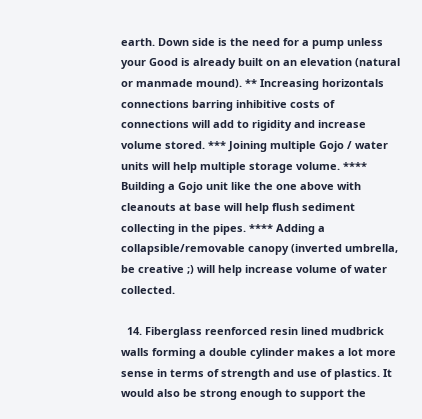earth. Down side is the need for a pump unless your Good is already built on an elevation (natural or manmade mound). ** Increasing horizontals connections barring inhibitive costs of connections will add to rigidity and increase volume stored. *** Joining multiple Gojo / water units will help multiple storage volume. **** Building a Gojo unit like the one above with cleanouts at base will help flush sediment collecting in the pipes. **** Adding a collapsible/removable canopy (inverted umbrella, be creative ;) will help increase volume of water collected.

  14. Fiberglass reenforced resin lined mudbrick walls forming a double cylinder makes a lot more sense in terms of strength and use of plastics. It would also be strong enough to support the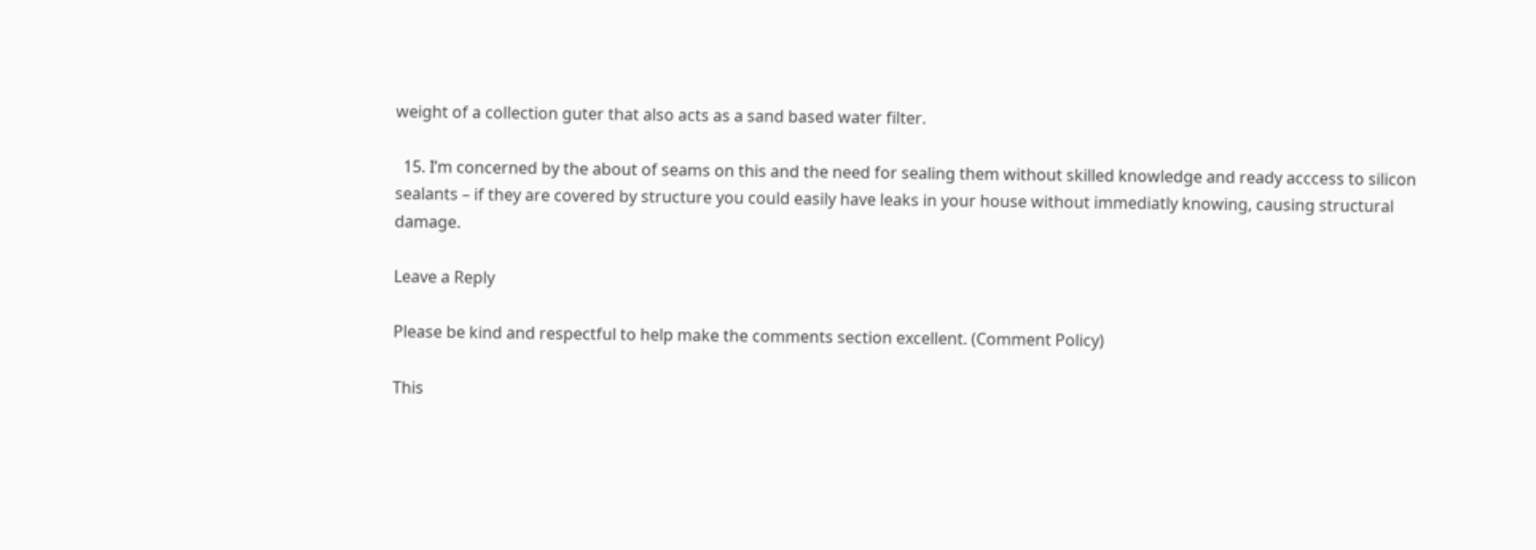weight of a collection guter that also acts as a sand based water filter.

  15. I’m concerned by the about of seams on this and the need for sealing them without skilled knowledge and ready acccess to silicon sealants – if they are covered by structure you could easily have leaks in your house without immediatly knowing, causing structural damage.

Leave a Reply

Please be kind and respectful to help make the comments section excellent. (Comment Policy)

This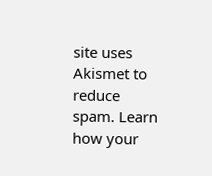site uses Akismet to reduce spam. Learn how your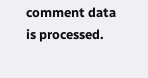comment data is processed.